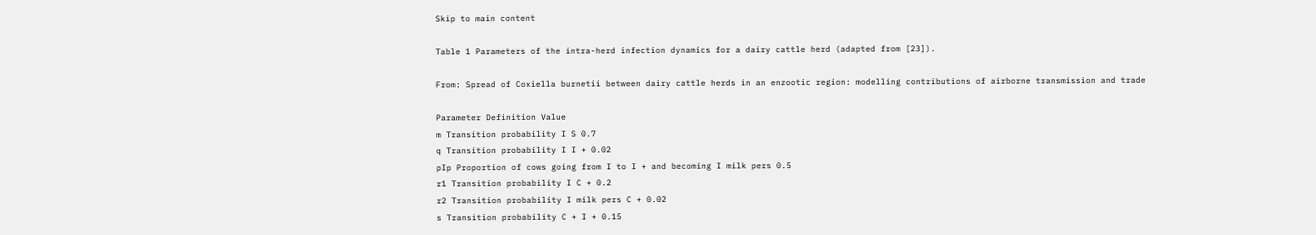Skip to main content

Table 1 Parameters of the intra-herd infection dynamics for a dairy cattle herd (adapted from [23]).

From: Spread of Coxiella burnetii between dairy cattle herds in an enzootic region: modelling contributions of airborne transmission and trade

Parameter Definition Value
m Transition probability I S 0.7
q Transition probability I I + 0.02
pIp Proportion of cows going from I to I + and becoming I milk pers 0.5
r1 Transition probability I C + 0.2
r2 Transition probability I milk pers C + 0.02
s Transition probability C + I + 0.15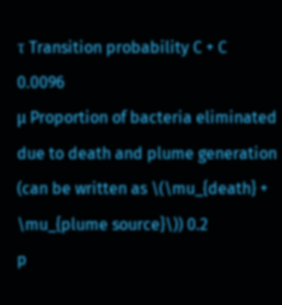τ Transition probability C + C 0.0096
μ Proportion of bacteria eliminated due to death and plume generation (can be written as \(\mu_{death} + \mu_{plume source}\)) 0.2
p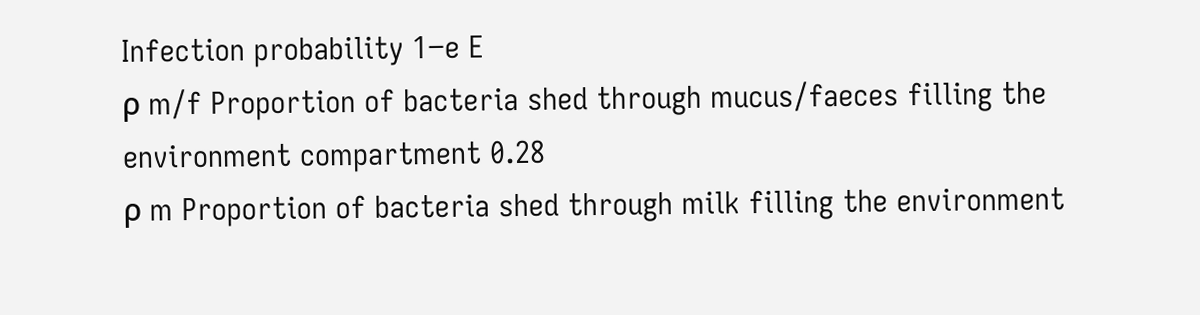Infection probability 1−e E
ρ m/f Proportion of bacteria shed through mucus/faeces filling the environment compartment 0.28
ρ m Proportion of bacteria shed through milk filling the environment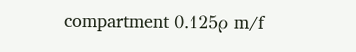compartment 0.125ρ m/f